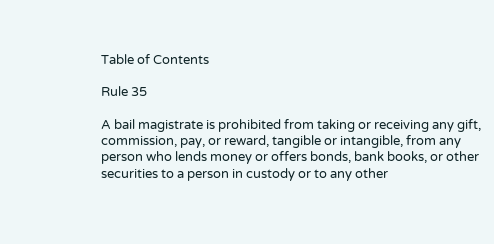Table of Contents

Rule 35

A bail magistrate is prohibited from taking or receiving any gift, commission, pay, or reward, tangible or intangible, from any person who lends money or offers bonds, bank books, or other securities to a person in custody or to any other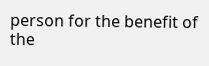person for the benefit of the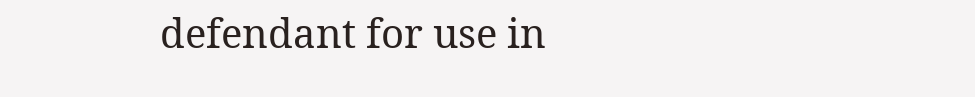defendant for use in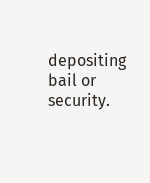depositing bail or security.